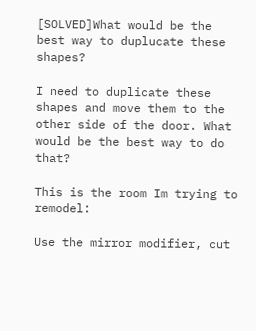[SOLVED]What would be the best way to duplucate these shapes?

I need to duplicate these shapes and move them to the other side of the door. What would be the best way to do that?

This is the room Im trying to remodel:

Use the mirror modifier, cut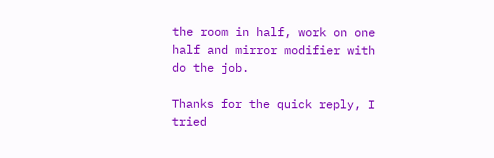the room in half, work on one half and mirror modifier with do the job.

Thanks for the quick reply, I tried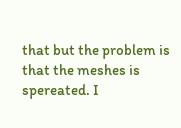that but the problem is that the meshes is spereated. I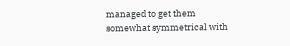managed to get them somewhat symmetrical with